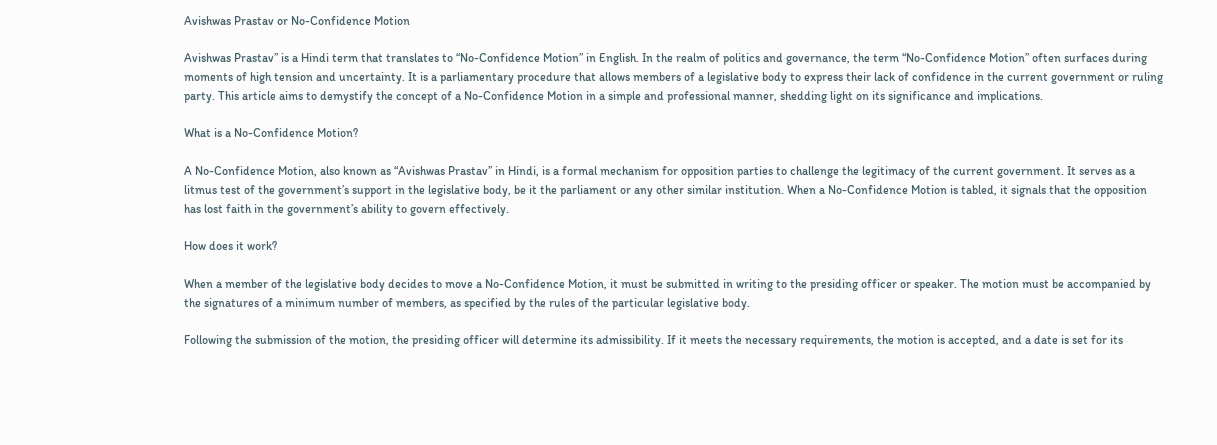Avishwas Prastav or No-Confidence Motion

Avishwas Prastav” is a Hindi term that translates to “No-Confidence Motion” in English. In the realm of politics and governance, the term “No-Confidence Motion” often surfaces during moments of high tension and uncertainty. It is a parliamentary procedure that allows members of a legislative body to express their lack of confidence in the current government or ruling party. This article aims to demystify the concept of a No-Confidence Motion in a simple and professional manner, shedding light on its significance and implications.

What is a No-Confidence Motion?

A No-Confidence Motion, also known as “Avishwas Prastav” in Hindi, is a formal mechanism for opposition parties to challenge the legitimacy of the current government. It serves as a litmus test of the government’s support in the legislative body, be it the parliament or any other similar institution. When a No-Confidence Motion is tabled, it signals that the opposition has lost faith in the government’s ability to govern effectively.

How does it work?

When a member of the legislative body decides to move a No-Confidence Motion, it must be submitted in writing to the presiding officer or speaker. The motion must be accompanied by the signatures of a minimum number of members, as specified by the rules of the particular legislative body.

Following the submission of the motion, the presiding officer will determine its admissibility. If it meets the necessary requirements, the motion is accepted, and a date is set for its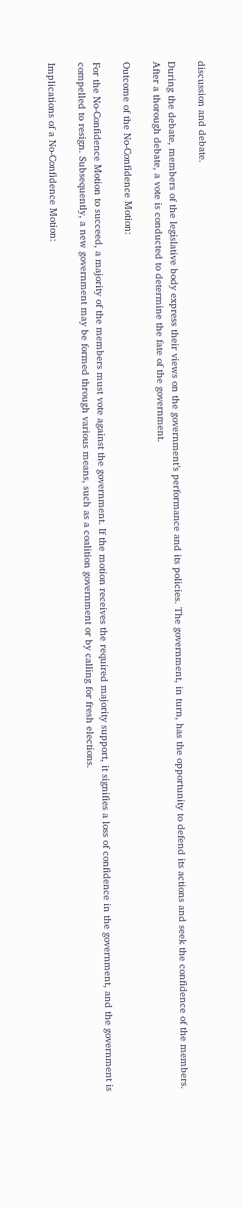discussion and debate.

During the debate, members of the legislative body express their views on the government’s performance and its policies. The government, in turn, has the opportunity to defend its actions and seek the confidence of the members. After a thorough debate, a vote is conducted to determine the fate of the government.

Outcome of the No-Confidence Motion:

For the No-Confidence Motion to succeed, a majority of the members must vote against the government. If the motion receives the required majority support, it signifies a loss of confidence in the government, and the government is compelled to resign. Subsequently, a new government may be formed through various means, such as a coalition government or by calling for fresh elections.

Implications of a No-Confidence Motion: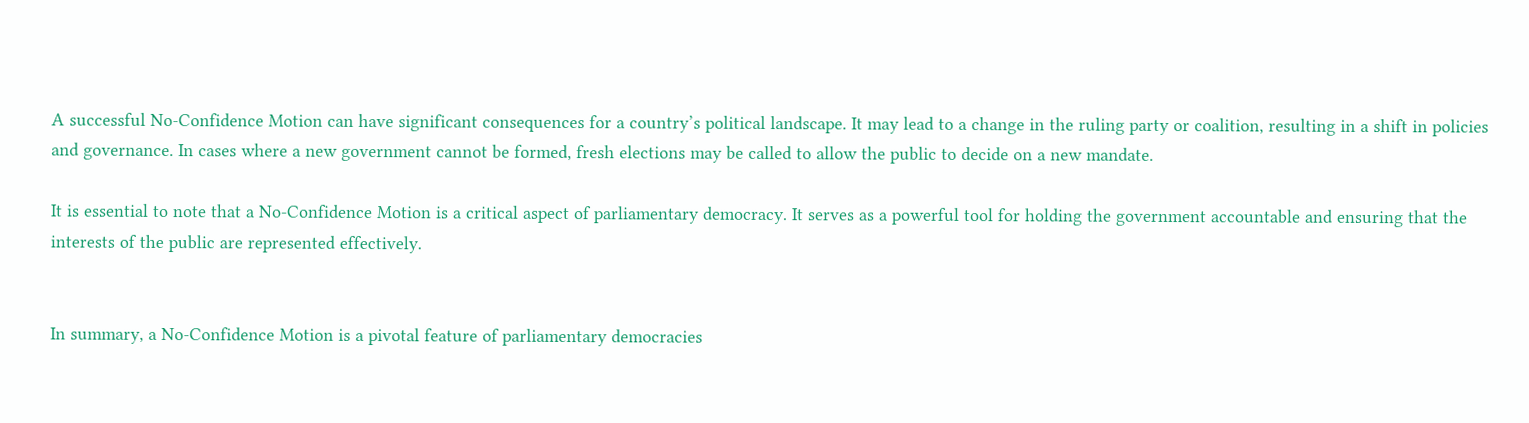A successful No-Confidence Motion can have significant consequences for a country’s political landscape. It may lead to a change in the ruling party or coalition, resulting in a shift in policies and governance. In cases where a new government cannot be formed, fresh elections may be called to allow the public to decide on a new mandate.

It is essential to note that a No-Confidence Motion is a critical aspect of parliamentary democracy. It serves as a powerful tool for holding the government accountable and ensuring that the interests of the public are represented effectively.


In summary, a No-Confidence Motion is a pivotal feature of parliamentary democracies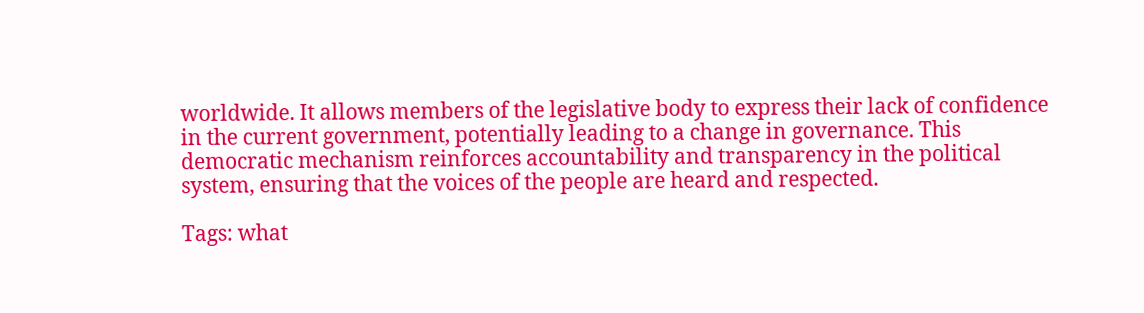worldwide. It allows members of the legislative body to express their lack of confidence in the current government, potentially leading to a change in governance. This democratic mechanism reinforces accountability and transparency in the political system, ensuring that the voices of the people are heard and respected.

Tags: what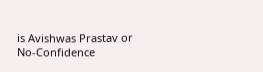is Avishwas Prastav or No-Confidence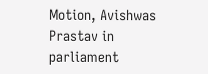Motion, Avishwas Prastav in parliament